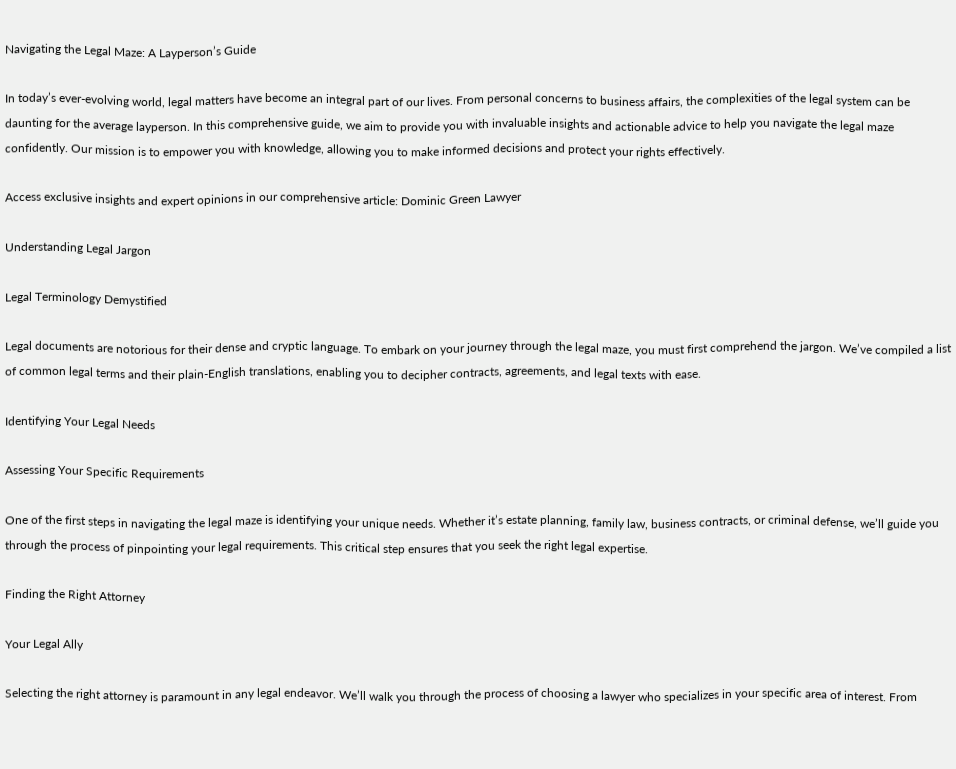Navigating the Legal Maze: A Layperson’s Guide

In today’s ever-evolving world, legal matters have become an integral part of our lives. From personal concerns to business affairs, the complexities of the legal system can be daunting for the average layperson. In this comprehensive guide, we aim to provide you with invaluable insights and actionable advice to help you navigate the legal maze confidently. Our mission is to empower you with knowledge, allowing you to make informed decisions and protect your rights effectively.

Access exclusive insights and expert opinions in our comprehensive article: Dominic Green Lawyer

Understanding Legal Jargon

Legal Terminology Demystified

Legal documents are notorious for their dense and cryptic language. To embark on your journey through the legal maze, you must first comprehend the jargon. We’ve compiled a list of common legal terms and their plain-English translations, enabling you to decipher contracts, agreements, and legal texts with ease.

Identifying Your Legal Needs

Assessing Your Specific Requirements

One of the first steps in navigating the legal maze is identifying your unique needs. Whether it’s estate planning, family law, business contracts, or criminal defense, we’ll guide you through the process of pinpointing your legal requirements. This critical step ensures that you seek the right legal expertise.

Finding the Right Attorney

Your Legal Ally

Selecting the right attorney is paramount in any legal endeavor. We’ll walk you through the process of choosing a lawyer who specializes in your specific area of interest. From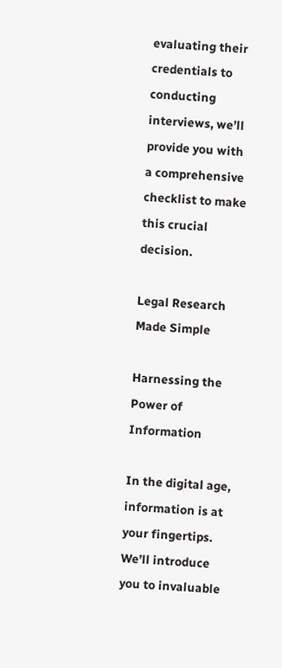evaluating their credentials to conducting interviews, we’ll provide you with a comprehensive checklist to make this crucial decision.

Legal Research Made Simple

Harnessing the Power of Information

In the digital age, information is at your fingertips. We’ll introduce you to invaluable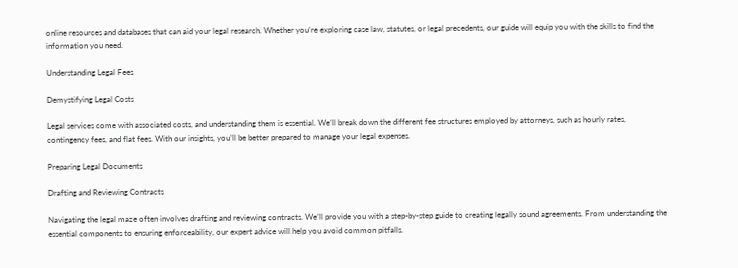online resources and databases that can aid your legal research. Whether you’re exploring case law, statutes, or legal precedents, our guide will equip you with the skills to find the information you need.

Understanding Legal Fees

Demystifying Legal Costs

Legal services come with associated costs, and understanding them is essential. We’ll break down the different fee structures employed by attorneys, such as hourly rates, contingency fees, and flat fees. With our insights, you’ll be better prepared to manage your legal expenses.

Preparing Legal Documents

Drafting and Reviewing Contracts

Navigating the legal maze often involves drafting and reviewing contracts. We’ll provide you with a step-by-step guide to creating legally sound agreements. From understanding the essential components to ensuring enforceability, our expert advice will help you avoid common pitfalls.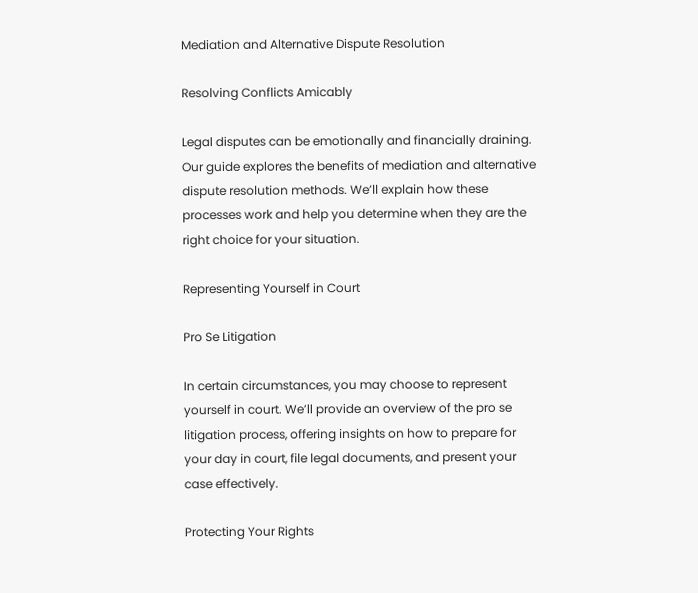Mediation and Alternative Dispute Resolution

Resolving Conflicts Amicably

Legal disputes can be emotionally and financially draining. Our guide explores the benefits of mediation and alternative dispute resolution methods. We’ll explain how these processes work and help you determine when they are the right choice for your situation.

Representing Yourself in Court

Pro Se Litigation

In certain circumstances, you may choose to represent yourself in court. We’ll provide an overview of the pro se litigation process, offering insights on how to prepare for your day in court, file legal documents, and present your case effectively.

Protecting Your Rights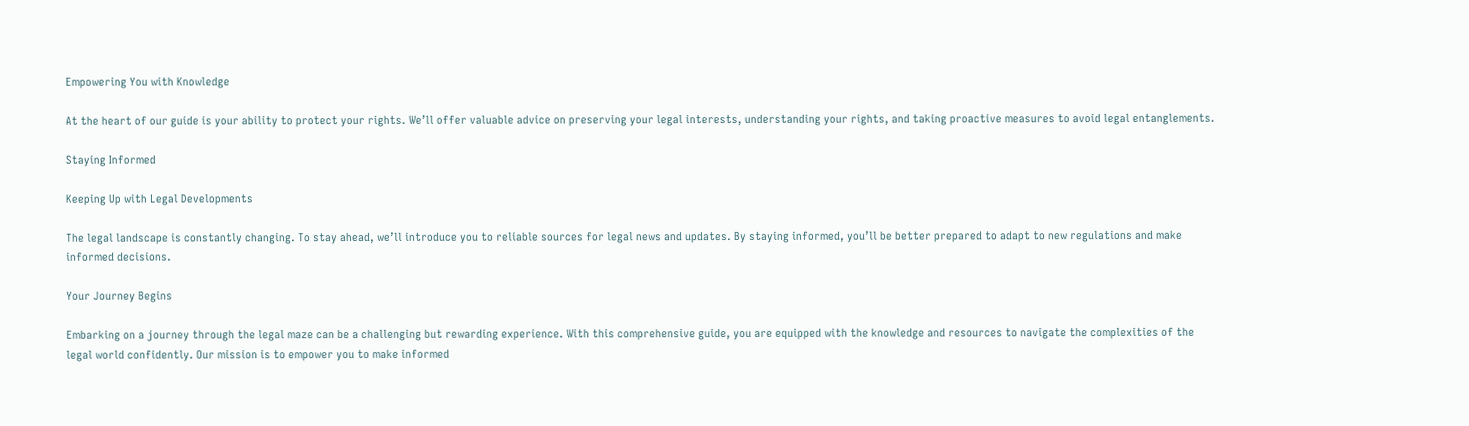Empowering You with Knowledge

At the heart of our guide is your ability to protect your rights. We’ll offer valuable advice on preserving your legal interests, understanding your rights, and taking proactive measures to avoid legal entanglements.

Staying Informed

Keeping Up with Legal Developments

The legal landscape is constantly changing. To stay ahead, we’ll introduce you to reliable sources for legal news and updates. By staying informed, you’ll be better prepared to adapt to new regulations and make informed decisions.

Your Journey Begins

Embarking on a journey through the legal maze can be a challenging but rewarding experience. With this comprehensive guide, you are equipped with the knowledge and resources to navigate the complexities of the legal world confidently. Our mission is to empower you to make informed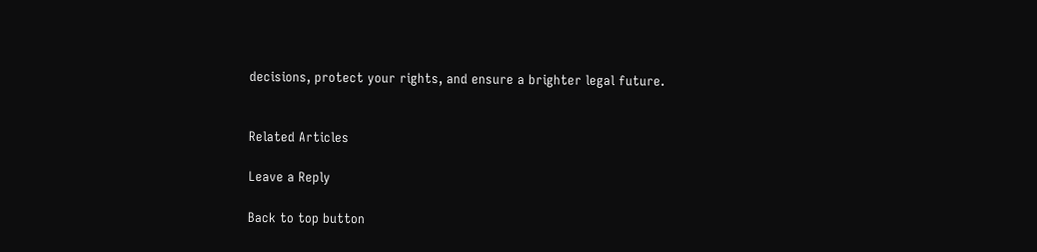decisions, protect your rights, and ensure a brighter legal future.


Related Articles

Leave a Reply

Back to top button